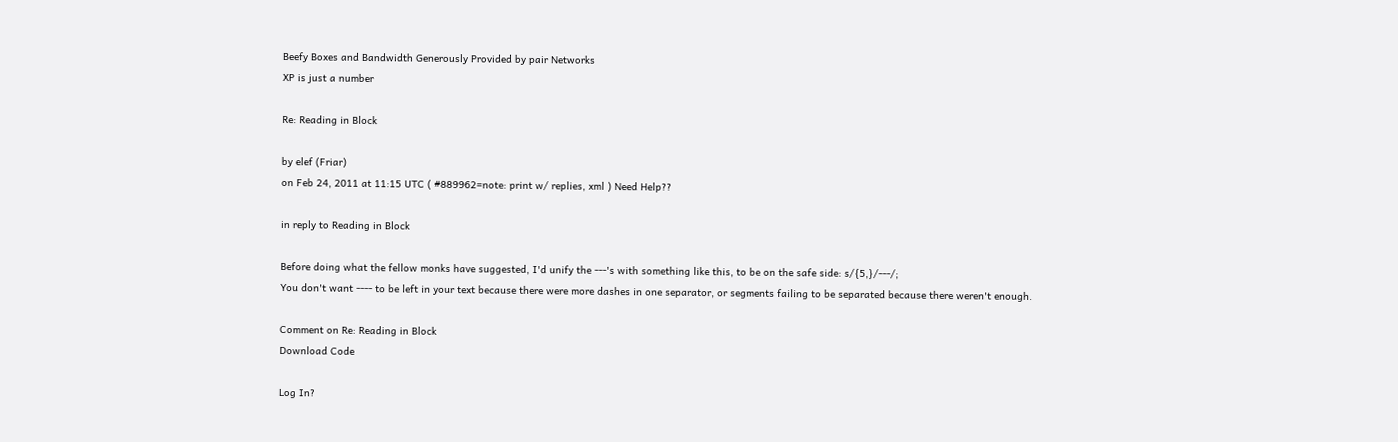Beefy Boxes and Bandwidth Generously Provided by pair Networks
XP is just a number

Re: Reading in Block

by elef (Friar)
on Feb 24, 2011 at 11:15 UTC ( #889962=note: print w/ replies, xml ) Need Help??

in reply to Reading in Block

Before doing what the fellow monks have suggested, I'd unify the ---'s with something like this, to be on the safe side: s/{5,}/---/;
You don't want ---- to be left in your text because there were more dashes in one separator, or segments failing to be separated because there weren't enough.

Comment on Re: Reading in Block
Download Code

Log In?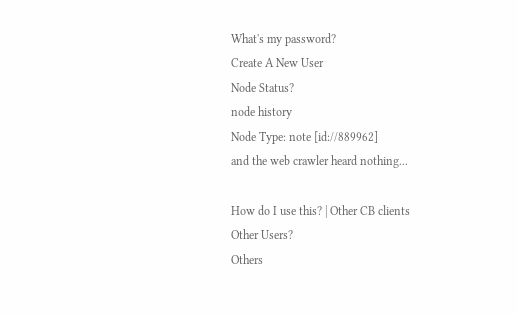What's my password?
Create A New User
Node Status?
node history
Node Type: note [id://889962]
and the web crawler heard nothing...

How do I use this? | Other CB clients
Other Users?
Others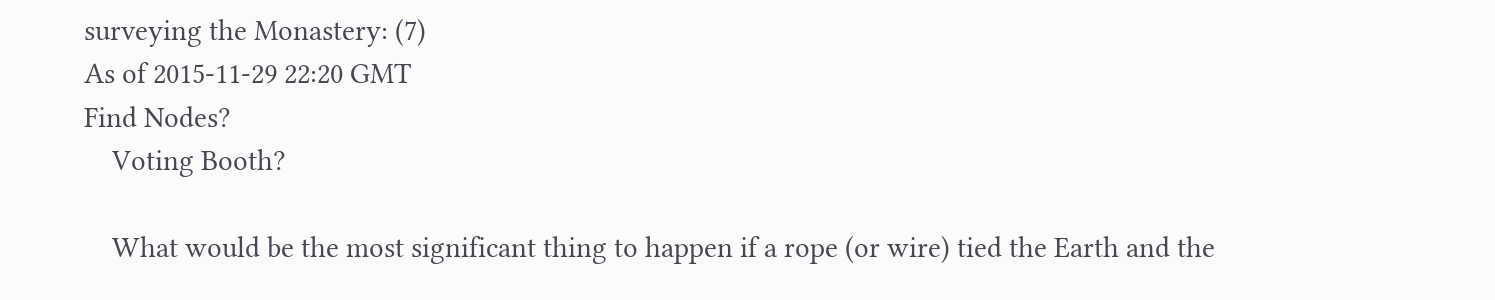surveying the Monastery: (7)
As of 2015-11-29 22:20 GMT
Find Nodes?
    Voting Booth?

    What would be the most significant thing to happen if a rope (or wire) tied the Earth and the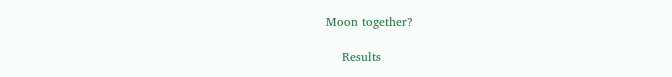Moon together?

    Results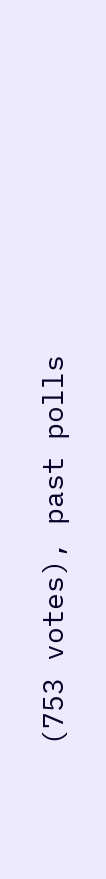(753 votes), past polls